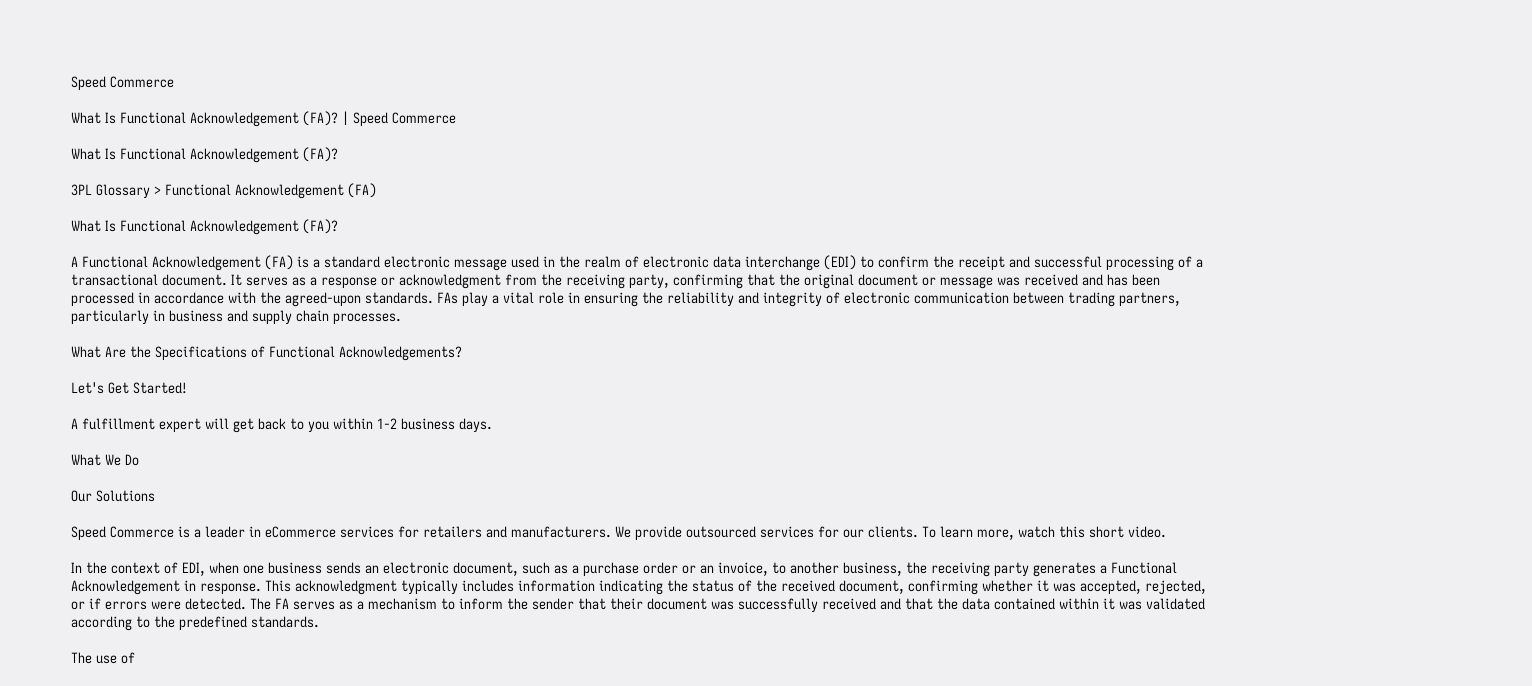Speed Commerce

What Is Functional Acknowledgement (FA)? | Speed Commerce

What Is Functional Acknowledgement (FA)?

3PL Glossary > Functional Acknowledgement (FA)

What Is Functional Acknowledgement (FA)?

A Functional Acknowledgement (FA) is a standard electronic message used in the realm of electronic data interchange (EDI) to confirm the receipt and successful processing of a transactional document. It serves as a response or acknowledgment from the receiving party, confirming that the original document or message was received and has been processed in accordance with the agreed-upon standards. FAs play a vital role in ensuring the reliability and integrity of electronic communication between trading partners, particularly in business and supply chain processes.

What Are the Specifications of Functional Acknowledgements?

Let's Get Started!

A fulfillment expert will get back to you within 1-2 business days.

What We Do

Our Solutions

Speed Commerce is a leader in eCommerce services for retailers and manufacturers. We provide outsourced services for our clients. To learn more, watch this short video.

In the context of EDI, when one business sends an electronic document, such as a purchase order or an invoice, to another business, the receiving party generates a Functional Acknowledgement in response. This acknowledgment typically includes information indicating the status of the received document, confirming whether it was accepted, rejected, or if errors were detected. The FA serves as a mechanism to inform the sender that their document was successfully received and that the data contained within it was validated according to the predefined standards.

The use of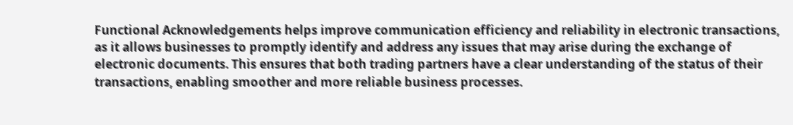Functional Acknowledgements helps improve communication efficiency and reliability in electronic transactions, as it allows businesses to promptly identify and address any issues that may arise during the exchange of electronic documents. This ensures that both trading partners have a clear understanding of the status of their transactions, enabling smoother and more reliable business processes.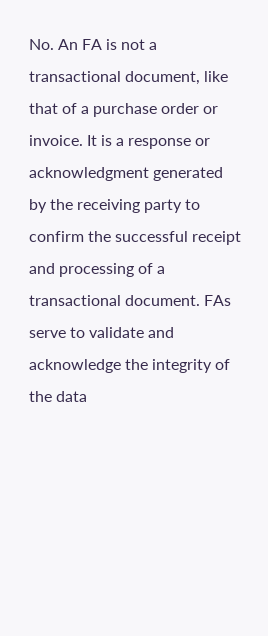No. An FA is not a transactional document, like that of a purchase order or invoice. It is a response or acknowledgment generated by the receiving party to confirm the successful receipt and processing of a transactional document. FAs serve to validate and acknowledge the integrity of the data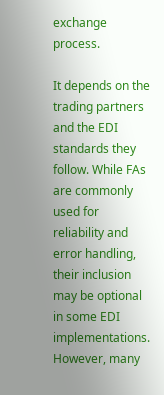exchange process.

It depends on the trading partners and the EDI standards they follow. While FAs are commonly used for reliability and error handling, their inclusion may be optional in some EDI implementations. However, many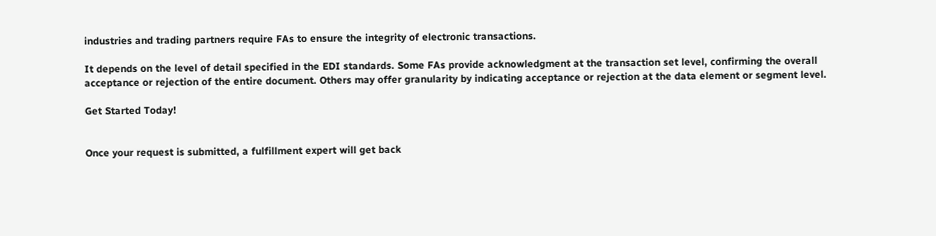industries and trading partners require FAs to ensure the integrity of electronic transactions.

It depends on the level of detail specified in the EDI standards. Some FAs provide acknowledgment at the transaction set level, confirming the overall acceptance or rejection of the entire document. Others may offer granularity by indicating acceptance or rejection at the data element or segment level.

Get Started Today!


Once your request is submitted, a fulfillment expert will get back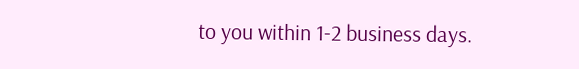to you within 1-2 business days.